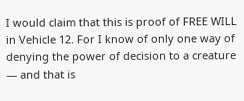I would claim that this is proof of FREE WILL in Vehicle 12. For I know of only one way of denying the power of decision to a creature — and that is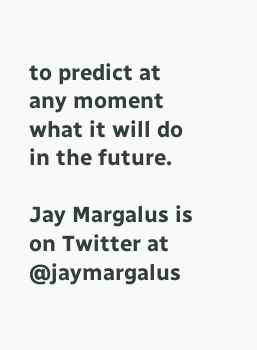to predict at any moment what it will do in the future.

Jay Margalus is on Twitter at @jaymargalus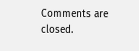Comments are closed.